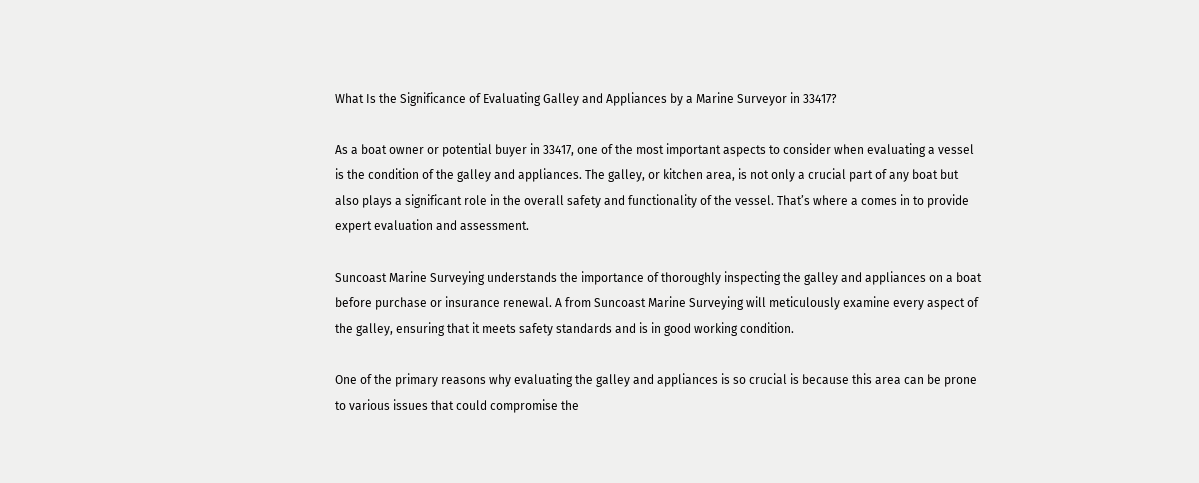What Is the Significance of Evaluating Galley and Appliances by a Marine Surveyor in 33417?

As a boat owner or potential buyer in 33417, one of the most important aspects to consider when evaluating a vessel is the condition of the galley and appliances. The galley, or kitchen area, is not only a crucial part of any boat but also plays a significant role in the overall safety and functionality of the vessel. That’s where a comes in to provide expert evaluation and assessment.

Suncoast Marine Surveying understands the importance of thoroughly inspecting the galley and appliances on a boat before purchase or insurance renewal. A from Suncoast Marine Surveying will meticulously examine every aspect of the galley, ensuring that it meets safety standards and is in good working condition.

One of the primary reasons why evaluating the galley and appliances is so crucial is because this area can be prone to various issues that could compromise the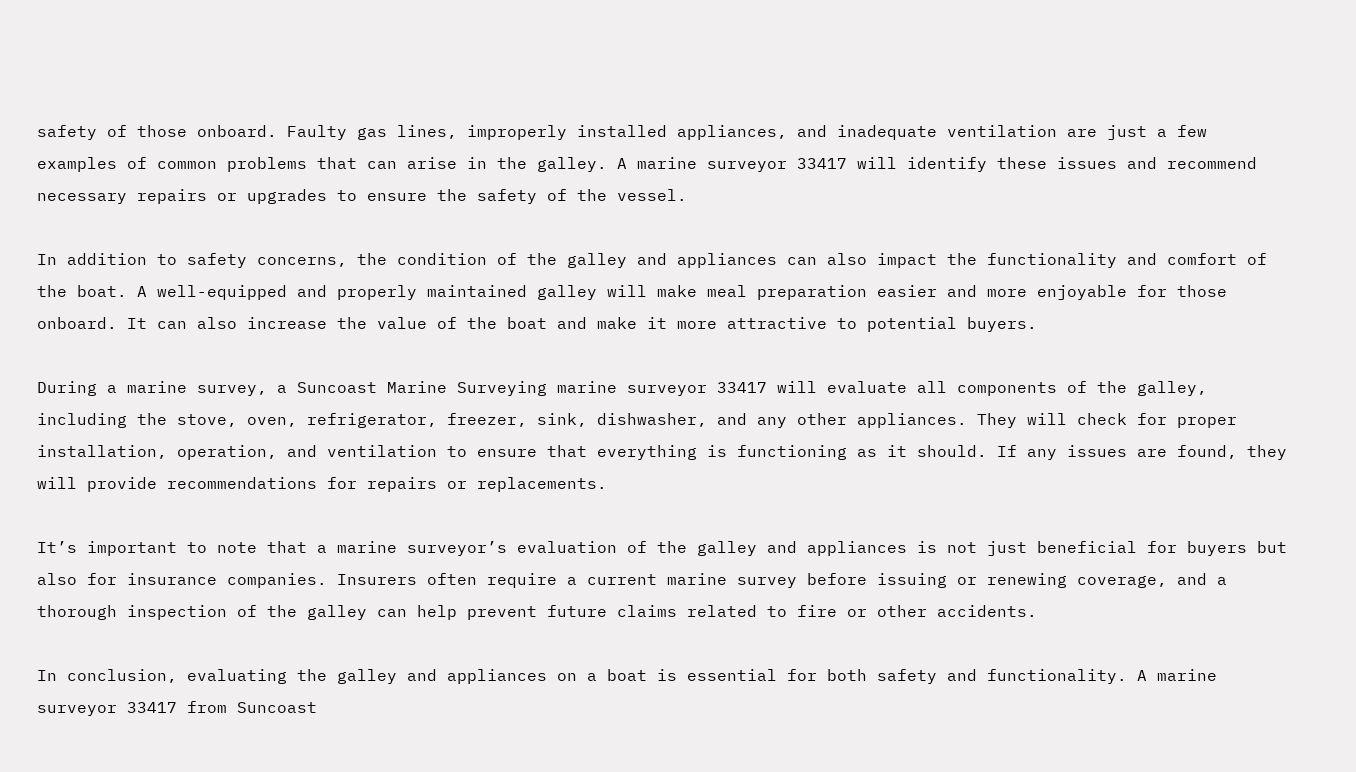safety of those onboard. Faulty gas lines, improperly installed appliances, and inadequate ventilation are just a few examples of common problems that can arise in the galley. A marine surveyor 33417 will identify these issues and recommend necessary repairs or upgrades to ensure the safety of the vessel.

In addition to safety concerns, the condition of the galley and appliances can also impact the functionality and comfort of the boat. A well-equipped and properly maintained galley will make meal preparation easier and more enjoyable for those onboard. It can also increase the value of the boat and make it more attractive to potential buyers.

During a marine survey, a Suncoast Marine Surveying marine surveyor 33417 will evaluate all components of the galley, including the stove, oven, refrigerator, freezer, sink, dishwasher, and any other appliances. They will check for proper installation, operation, and ventilation to ensure that everything is functioning as it should. If any issues are found, they will provide recommendations for repairs or replacements.

It’s important to note that a marine surveyor’s evaluation of the galley and appliances is not just beneficial for buyers but also for insurance companies. Insurers often require a current marine survey before issuing or renewing coverage, and a thorough inspection of the galley can help prevent future claims related to fire or other accidents.

In conclusion, evaluating the galley and appliances on a boat is essential for both safety and functionality. A marine surveyor 33417 from Suncoast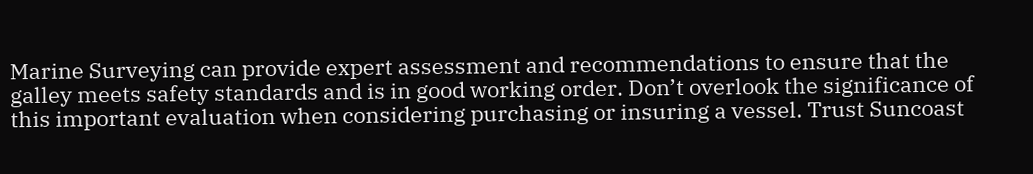Marine Surveying can provide expert assessment and recommendations to ensure that the galley meets safety standards and is in good working order. Don’t overlook the significance of this important evaluation when considering purchasing or insuring a vessel. Trust Suncoast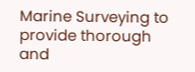Marine Surveying to provide thorough and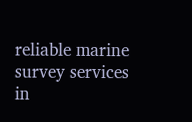reliable marine survey services in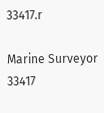33417.r

Marine Surveyor 33417